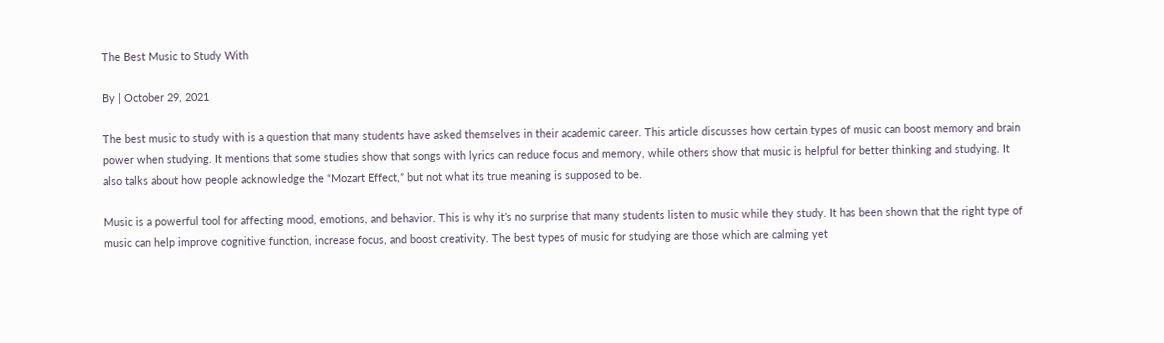The Best Music to Study With

By | October 29, 2021

The best music to study with is a question that many students have asked themselves in their academic career. This article discusses how certain types of music can boost memory and brain power when studying. It mentions that some studies show that songs with lyrics can reduce focus and memory, while others show that music is helpful for better thinking and studying. It also talks about how people acknowledge the “Mozart Effect,” but not what its true meaning is supposed to be.

Music is a powerful tool for affecting mood, emotions, and behavior. This is why it’s no surprise that many students listen to music while they study. It has been shown that the right type of music can help improve cognitive function, increase focus, and boost creativity. The best types of music for studying are those which are calming yet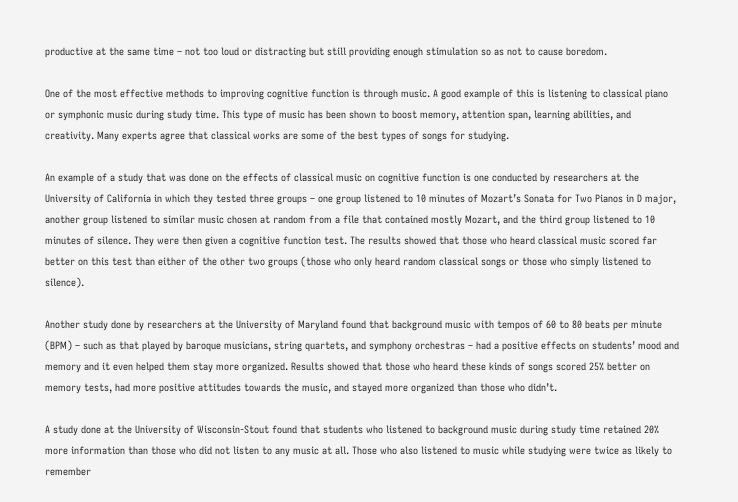productive at the same time – not too loud or distracting but still providing enough stimulation so as not to cause boredom.

One of the most effective methods to improving cognitive function is through music. A good example of this is listening to classical piano or symphonic music during study time. This type of music has been shown to boost memory, attention span, learning abilities, and creativity. Many experts agree that classical works are some of the best types of songs for studying.

An example of a study that was done on the effects of classical music on cognitive function is one conducted by researchers at the University of California in which they tested three groups – one group listened to 10 minutes of Mozart’s Sonata for Two Pianos in D major, another group listened to similar music chosen at random from a file that contained mostly Mozart, and the third group listened to 10 minutes of silence. They were then given a cognitive function test. The results showed that those who heard classical music scored far better on this test than either of the other two groups (those who only heard random classical songs or those who simply listened to silence).

Another study done by researchers at the University of Maryland found that background music with tempos of 60 to 80 beats per minute (BPM) – such as that played by baroque musicians, string quartets, and symphony orchestras – had a positive effects on students’ mood and memory and it even helped them stay more organized. Results showed that those who heard these kinds of songs scored 25% better on memory tests, had more positive attitudes towards the music, and stayed more organized than those who didn’t.

A study done at the University of Wisconsin-Stout found that students who listened to background music during study time retained 20% more information than those who did not listen to any music at all. Those who also listened to music while studying were twice as likely to remember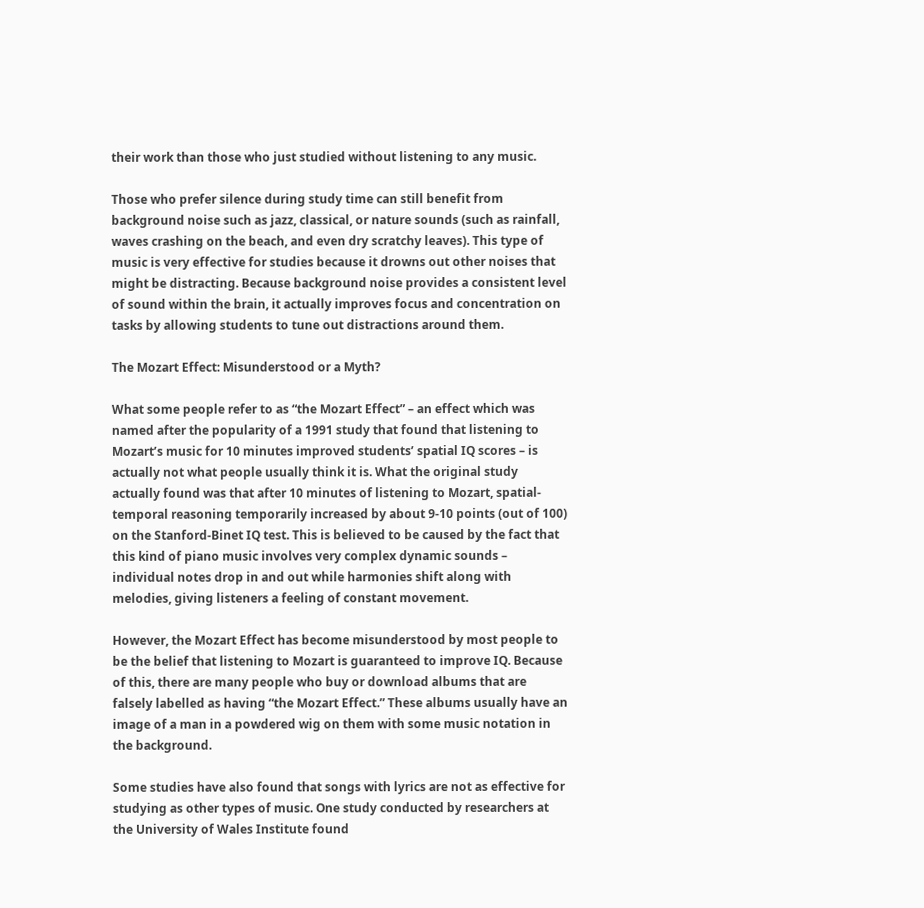their work than those who just studied without listening to any music.

Those who prefer silence during study time can still benefit from background noise such as jazz, classical, or nature sounds (such as rainfall, waves crashing on the beach, and even dry scratchy leaves). This type of music is very effective for studies because it drowns out other noises that might be distracting. Because background noise provides a consistent level of sound within the brain, it actually improves focus and concentration on tasks by allowing students to tune out distractions around them.

The Mozart Effect: Misunderstood or a Myth?

What some people refer to as “the Mozart Effect” – an effect which was named after the popularity of a 1991 study that found that listening to Mozart’s music for 10 minutes improved students’ spatial IQ scores – is actually not what people usually think it is. What the original study actually found was that after 10 minutes of listening to Mozart, spatial-temporal reasoning temporarily increased by about 9-10 points (out of 100) on the Stanford-Binet IQ test. This is believed to be caused by the fact that this kind of piano music involves very complex dynamic sounds – individual notes drop in and out while harmonies shift along with melodies, giving listeners a feeling of constant movement.

However, the Mozart Effect has become misunderstood by most people to be the belief that listening to Mozart is guaranteed to improve IQ. Because of this, there are many people who buy or download albums that are falsely labelled as having “the Mozart Effect.” These albums usually have an image of a man in a powdered wig on them with some music notation in the background.

Some studies have also found that songs with lyrics are not as effective for studying as other types of music. One study conducted by researchers at the University of Wales Institute found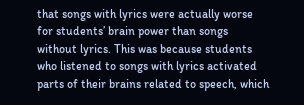that songs with lyrics were actually worse for students’ brain power than songs without lyrics. This was because students who listened to songs with lyrics activated parts of their brains related to speech, which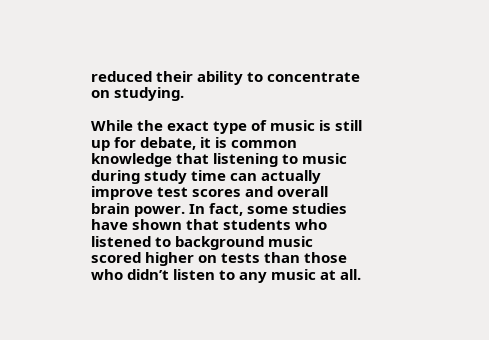reduced their ability to concentrate on studying.

While the exact type of music is still up for debate, it is common knowledge that listening to music during study time can actually improve test scores and overall brain power. In fact, some studies have shown that students who listened to background music scored higher on tests than those who didn’t listen to any music at all.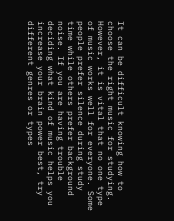It can be difficult knowing how to choose the right music for studying. However, it is vital that no one type of music works well for everyone. Some people prefer silence during study time while others prefer background noise. If you are having trouble deciding what kind of music helps you increase your brain power best, try different genres or types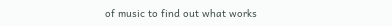of music to find out what works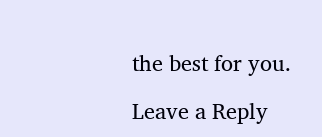the best for you.

Leave a Reply